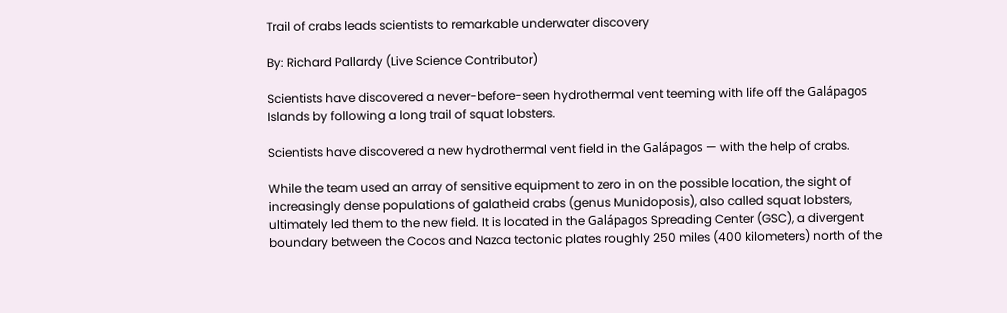Trail of crabs leads scientists to remarkable underwater discovery

By: Richard Pallardy (Live Science Contributor)

Scientists have discovered a never-before-seen hydrothermal vent teeming with life off the Galápagos Islands by following a long trail of squat lobsters.

Scientists have discovered a new hydrothermal vent field in the Galápagos — with the help of crabs.

While the team used an array of sensitive equipment to zero in on the possible location, the sight of increasingly dense populations of galatheid crabs (genus Munidoposis), also called squat lobsters, ultimately led them to the new field. It is located in the Galápagos Spreading Center (GSC), a divergent boundary between the Cocos and Nazca tectonic plates roughly 250 miles (400 kilometers) north of the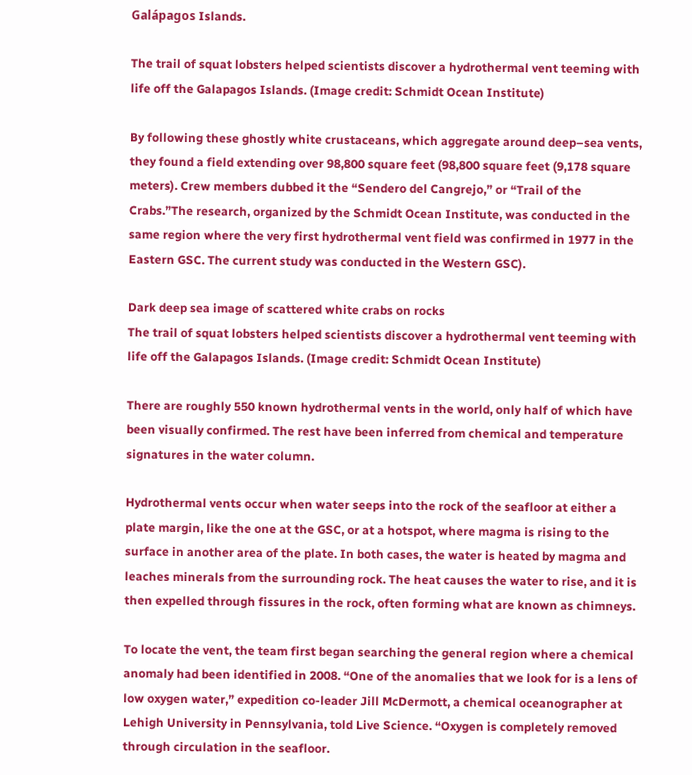Galápagos Islands.

The trail of squat lobsters helped scientists discover a hydrothermal vent teeming with life off the Galapagos Islands. (Image credit: Schmidt Ocean Institute)

By following these ghostly white crustaceans, which aggregate around deep–sea vents, they found a field extending over 98,800 square feet (98,800 square feet (9,178 square meters). Crew members dubbed it the “Sendero del Cangrejo,” or “Trail of the Crabs.”The research, organized by the Schmidt Ocean Institute, was conducted in the same region where the very first hydrothermal vent field was confirmed in 1977 in the Eastern GSC. The current study was conducted in the Western GSC).

Dark deep sea image of scattered white crabs on rocks
The trail of squat lobsters helped scientists discover a hydrothermal vent teeming with life off the Galapagos Islands. (Image credit: Schmidt Ocean Institute)

There are roughly 550 known hydrothermal vents in the world, only half of which have been visually confirmed. The rest have been inferred from chemical and temperature signatures in the water column.

Hydrothermal vents occur when water seeps into the rock of the seafloor at either a plate margin, like the one at the GSC, or at a hotspot, where magma is rising to the surface in another area of the plate. In both cases, the water is heated by magma and leaches minerals from the surrounding rock. The heat causes the water to rise, and it is then expelled through fissures in the rock, often forming what are known as chimneys.

To locate the vent, the team first began searching the general region where a chemical anomaly had been identified in 2008. “One of the anomalies that we look for is a lens of low oxygen water,” expedition co-leader Jill McDermott, a chemical oceanographer at Lehigh University in Pennsylvania, told Live Science. “Oxygen is completely removed through circulation in the seafloor.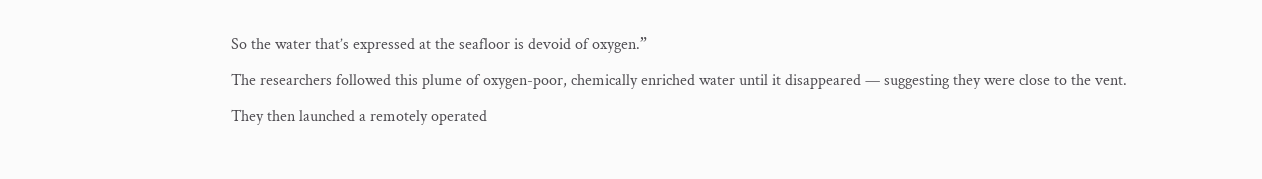So the water that’s expressed at the seafloor is devoid of oxygen.”

The researchers followed this plume of oxygen-poor, chemically enriched water until it disappeared — suggesting they were close to the vent.

They then launched a remotely operated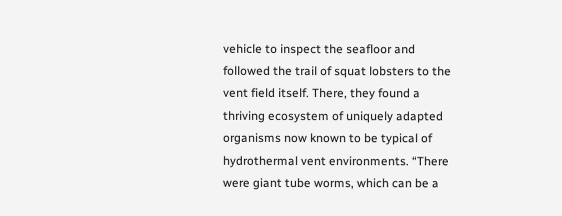vehicle to inspect the seafloor and followed the trail of squat lobsters to the vent field itself. There, they found a thriving ecosystem of uniquely adapted organisms now known to be typical of hydrothermal vent environments. “There were giant tube worms, which can be a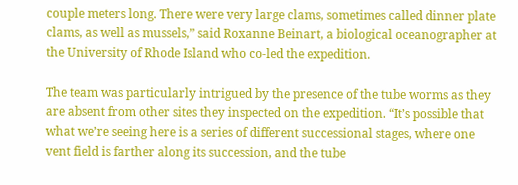couple meters long. There were very large clams, sometimes called dinner plate clams, as well as mussels,” said Roxanne Beinart, a biological oceanographer at the University of Rhode Island who co-led the expedition.

The team was particularly intrigued by the presence of the tube worms as they are absent from other sites they inspected on the expedition. “It’s possible that what we’re seeing here is a series of different successional stages, where one vent field is farther along its succession, and the tube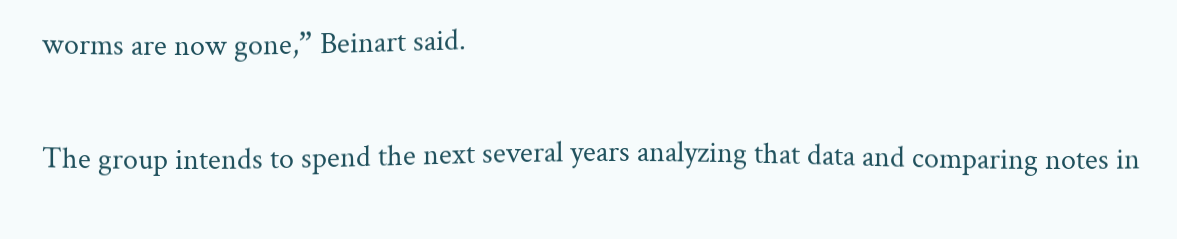worms are now gone,” Beinart said.

The group intends to spend the next several years analyzing that data and comparing notes in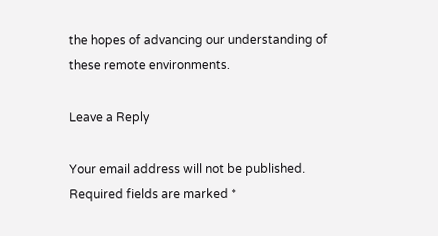the hopes of advancing our understanding of these remote environments.

Leave a Reply

Your email address will not be published. Required fields are marked *